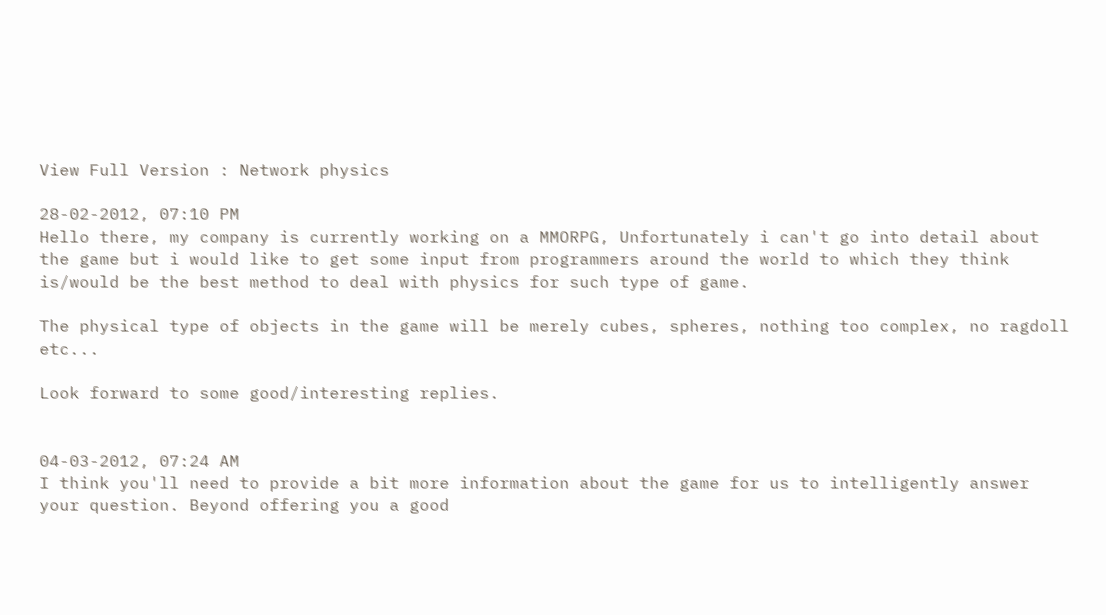View Full Version : Network physics

28-02-2012, 07:10 PM
Hello there, my company is currently working on a MMORPG, Unfortunately i can't go into detail about the game but i would like to get some input from programmers around the world to which they think is/would be the best method to deal with physics for such type of game.

The physical type of objects in the game will be merely cubes, spheres, nothing too complex, no ragdoll etc...

Look forward to some good/interesting replies.


04-03-2012, 07:24 AM
I think you'll need to provide a bit more information about the game for us to intelligently answer your question. Beyond offering you a good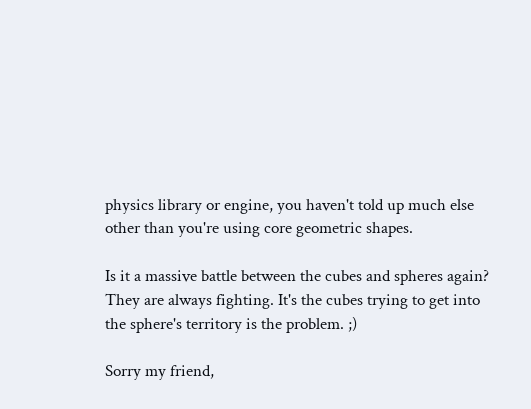physics library or engine, you haven't told up much else other than you're using core geometric shapes.

Is it a massive battle between the cubes and spheres again? They are always fighting. It's the cubes trying to get into the sphere's territory is the problem. ;)

Sorry my friend,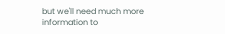but we'll need much more information to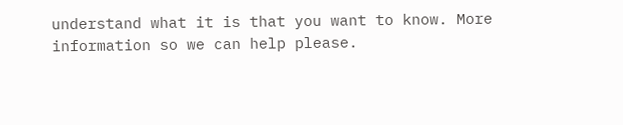understand what it is that you want to know. More information so we can help please.